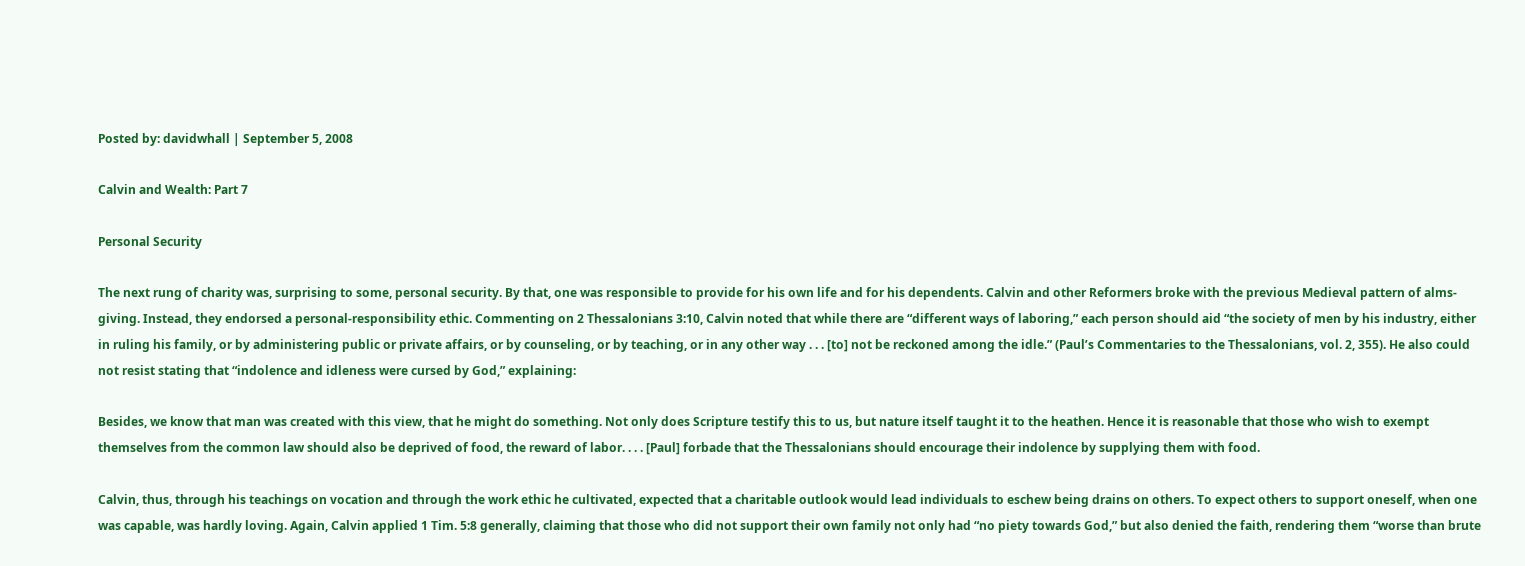Posted by: davidwhall | September 5, 2008

Calvin and Wealth: Part 7

Personal Security

The next rung of charity was, surprising to some, personal security. By that, one was responsible to provide for his own life and for his dependents. Calvin and other Reformers broke with the previous Medieval pattern of alms-giving. Instead, they endorsed a personal-responsibility ethic. Commenting on 2 Thessalonians 3:10, Calvin noted that while there are “different ways of laboring,” each person should aid “the society of men by his industry, either in ruling his family, or by administering public or private affairs, or by counseling, or by teaching, or in any other way . . . [to] not be reckoned among the idle.” (Paul’s Commentaries to the Thessalonians, vol. 2, 355). He also could not resist stating that “indolence and idleness were cursed by God,” explaining:

Besides, we know that man was created with this view, that he might do something. Not only does Scripture testify this to us, but nature itself taught it to the heathen. Hence it is reasonable that those who wish to exempt themselves from the common law should also be deprived of food, the reward of labor. . . . [Paul] forbade that the Thessalonians should encourage their indolence by supplying them with food.

Calvin, thus, through his teachings on vocation and through the work ethic he cultivated, expected that a charitable outlook would lead individuals to eschew being drains on others. To expect others to support oneself, when one was capable, was hardly loving. Again, Calvin applied 1 Tim. 5:8 generally, claiming that those who did not support their own family not only had “no piety towards God,” but also denied the faith, rendering them “worse than brute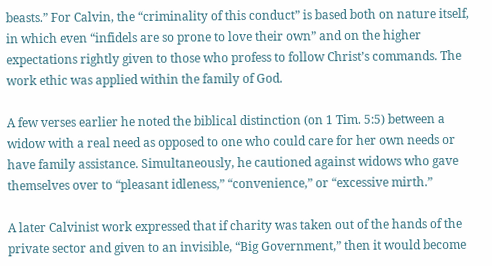beasts.” For Calvin, the “criminality of this conduct” is based both on nature itself, in which even “infidels are so prone to love their own” and on the higher expectations rightly given to those who profess to follow Christ’s commands. The work ethic was applied within the family of God.

A few verses earlier he noted the biblical distinction (on 1 Tim. 5:5) between a widow with a real need as opposed to one who could care for her own needs or have family assistance. Simultaneously, he cautioned against widows who gave themselves over to “pleasant idleness,” “convenience,” or “excessive mirth.”

A later Calvinist work expressed that if charity was taken out of the hands of the private sector and given to an invisible, “Big Government,” then it would become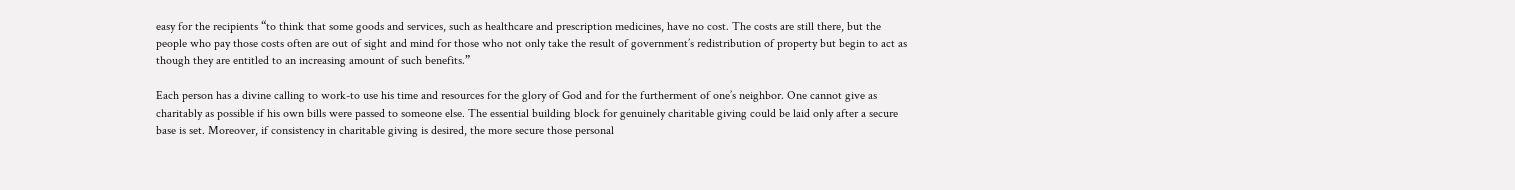easy for the recipients “to think that some goods and services, such as healthcare and prescription medicines, have no cost. The costs are still there, but the people who pay those costs often are out of sight and mind for those who not only take the result of government’s redistribution of property but begin to act as though they are entitled to an increasing amount of such benefits.”

Each person has a divine calling to work-to use his time and resources for the glory of God and for the furtherment of one’s neighbor. One cannot give as charitably as possible if his own bills were passed to someone else. The essential building block for genuinely charitable giving could be laid only after a secure base is set. Moreover, if consistency in charitable giving is desired, the more secure those personal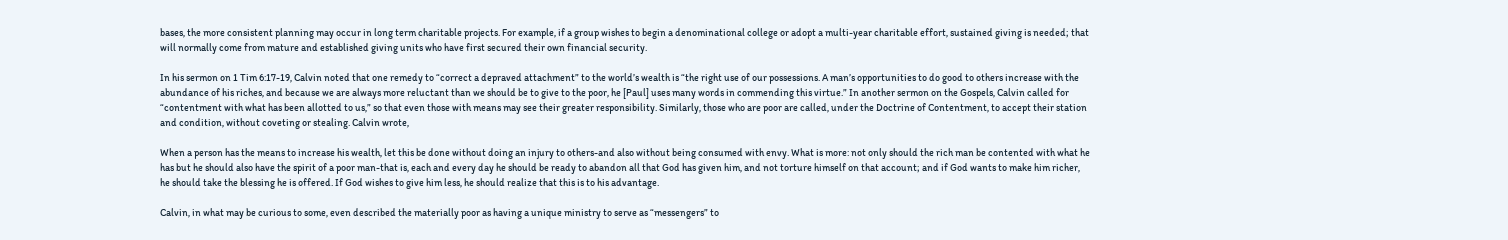bases, the more consistent planning may occur in long term charitable projects. For example, if a group wishes to begin a denominational college or adopt a multi-year charitable effort, sustained giving is needed; that will normally come from mature and established giving units who have first secured their own financial security.

In his sermon on 1 Tim 6:17-19, Calvin noted that one remedy to “correct a depraved attachment” to the world’s wealth is “the right use of our possessions. A man’s opportunities to do good to others increase with the abundance of his riches, and because we are always more reluctant than we should be to give to the poor, he [Paul] uses many words in commending this virtue.” In another sermon on the Gospels, Calvin called for “contentment with what has been allotted to us,” so that even those with means may see their greater responsibility. Similarly, those who are poor are called, under the Doctrine of Contentment, to accept their station and condition, without coveting or stealing. Calvin wrote,

When a person has the means to increase his wealth, let this be done without doing an injury to others-and also without being consumed with envy. What is more: not only should the rich man be contented with what he has but he should also have the spirit of a poor man-that is, each and every day he should be ready to abandon all that God has given him, and not torture himself on that account; and if God wants to make him richer, he should take the blessing he is offered. If God wishes to give him less, he should realize that this is to his advantage.

Calvin, in what may be curious to some, even described the materially poor as having a unique ministry to serve as “messengers” to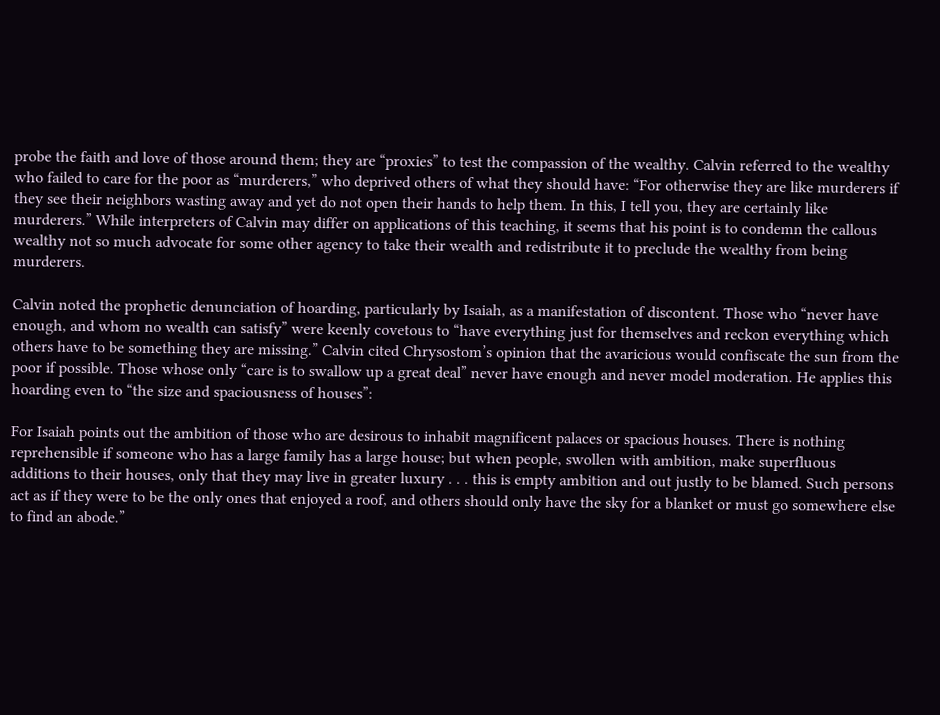probe the faith and love of those around them; they are “proxies” to test the compassion of the wealthy. Calvin referred to the wealthy who failed to care for the poor as “murderers,” who deprived others of what they should have: “For otherwise they are like murderers if they see their neighbors wasting away and yet do not open their hands to help them. In this, I tell you, they are certainly like murderers.” While interpreters of Calvin may differ on applications of this teaching, it seems that his point is to condemn the callous wealthy not so much advocate for some other agency to take their wealth and redistribute it to preclude the wealthy from being murderers.

Calvin noted the prophetic denunciation of hoarding, particularly by Isaiah, as a manifestation of discontent. Those who “never have enough, and whom no wealth can satisfy” were keenly covetous to “have everything just for themselves and reckon everything which others have to be something they are missing.” Calvin cited Chrysostom’s opinion that the avaricious would confiscate the sun from the poor if possible. Those whose only “care is to swallow up a great deal” never have enough and never model moderation. He applies this hoarding even to “the size and spaciousness of houses”:

For Isaiah points out the ambition of those who are desirous to inhabit magnificent palaces or spacious houses. There is nothing reprehensible if someone who has a large family has a large house; but when people, swollen with ambition, make superfluous additions to their houses, only that they may live in greater luxury . . . this is empty ambition and out justly to be blamed. Such persons act as if they were to be the only ones that enjoyed a roof, and others should only have the sky for a blanket or must go somewhere else to find an abode.”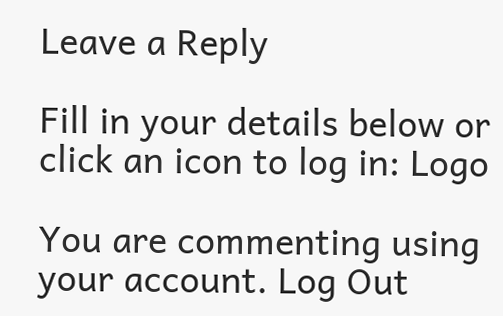Leave a Reply

Fill in your details below or click an icon to log in: Logo

You are commenting using your account. Log Out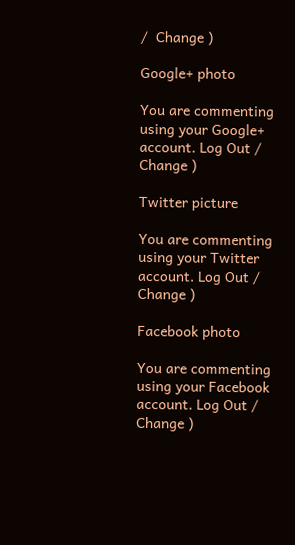/  Change )

Google+ photo

You are commenting using your Google+ account. Log Out /  Change )

Twitter picture

You are commenting using your Twitter account. Log Out /  Change )

Facebook photo

You are commenting using your Facebook account. Log Out /  Change )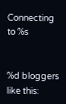Connecting to %s


%d bloggers like this: